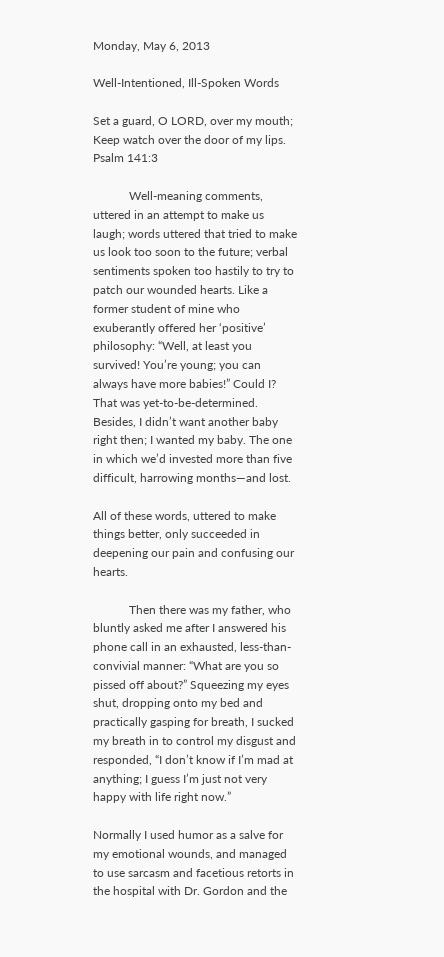Monday, May 6, 2013

Well-Intentioned, Ill-Spoken Words

Set a guard, O LORD, over my mouth;
Keep watch over the door of my lips.
Psalm 141:3

            Well-meaning comments, uttered in an attempt to make us laugh; words uttered that tried to make us look too soon to the future; verbal sentiments spoken too hastily to try to patch our wounded hearts. Like a former student of mine who exuberantly offered her ‘positive’ philosophy: “Well, at least you survived! You’re young; you can always have more babies!” Could I? That was yet-to-be-determined. Besides, I didn’t want another baby right then; I wanted my baby. The one in which we’d invested more than five difficult, harrowing months—and lost.

All of these words, uttered to make things better, only succeeded in deepening our pain and confusing our hearts.

            Then there was my father, who bluntly asked me after I answered his phone call in an exhausted, less-than-convivial manner: “What are you so pissed off about?” Squeezing my eyes shut, dropping onto my bed and practically gasping for breath, I sucked my breath in to control my disgust and responded, “I don’t know if I’m mad at anything; I guess I’m just not very happy with life right now.”

Normally I used humor as a salve for my emotional wounds, and managed to use sarcasm and facetious retorts in the hospital with Dr. Gordon and the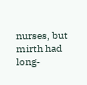nurses, but mirth had long-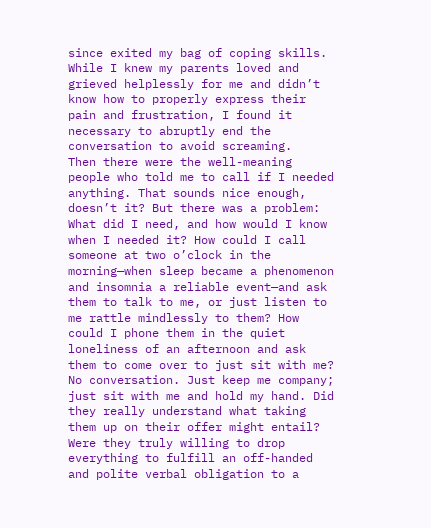since exited my bag of coping skills. While I knew my parents loved and grieved helplessly for me and didn’t know how to properly express their pain and frustration, I found it necessary to abruptly end the conversation to avoid screaming.
Then there were the well-meaning people who told me to call if I needed anything. That sounds nice enough, doesn’t it? But there was a problem: What did I need, and how would I know when I needed it? How could I call someone at two o’clock in the morning—when sleep became a phenomenon and insomnia a reliable event—and ask them to talk to me, or just listen to me rattle mindlessly to them? How could I phone them in the quiet loneliness of an afternoon and ask them to come over to just sit with me? No conversation. Just keep me company; just sit with me and hold my hand. Did they really understand what taking them up on their offer might entail? Were they truly willing to drop everything to fulfill an off-handed and polite verbal obligation to a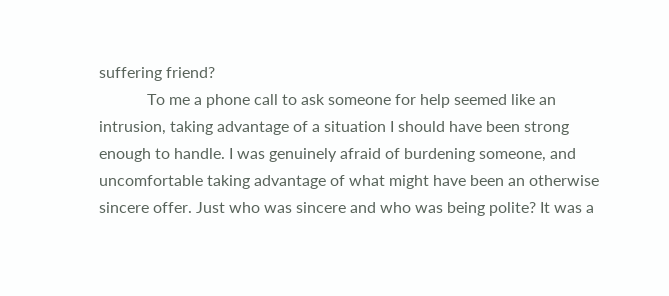suffering friend?
            To me a phone call to ask someone for help seemed like an intrusion, taking advantage of a situation I should have been strong enough to handle. I was genuinely afraid of burdening someone, and uncomfortable taking advantage of what might have been an otherwise sincere offer. Just who was sincere and who was being polite? It was a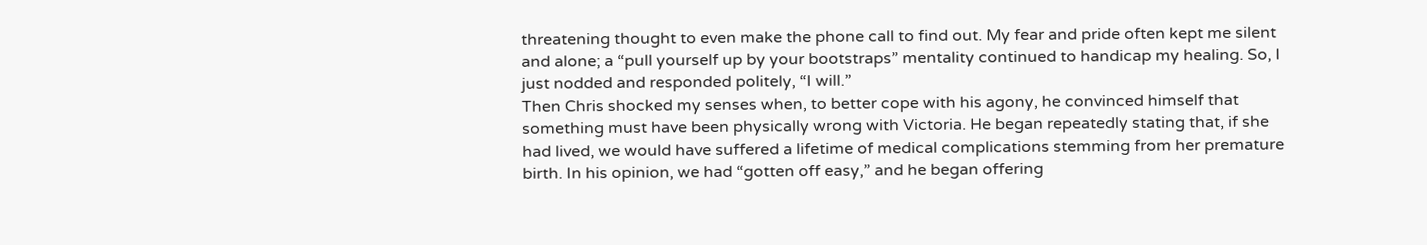threatening thought to even make the phone call to find out. My fear and pride often kept me silent and alone; a “pull yourself up by your bootstraps” mentality continued to handicap my healing. So, I just nodded and responded politely, “I will.”
Then Chris shocked my senses when, to better cope with his agony, he convinced himself that something must have been physically wrong with Victoria. He began repeatedly stating that, if she had lived, we would have suffered a lifetime of medical complications stemming from her premature birth. In his opinion, we had “gotten off easy,” and he began offering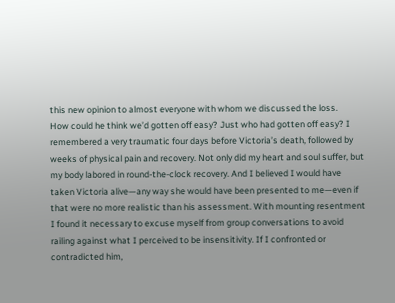this new opinion to almost everyone with whom we discussed the loss.
How could he think we’d gotten off easy? Just who had gotten off easy? I remembered a very traumatic four days before Victoria’s death, followed by weeks of physical pain and recovery. Not only did my heart and soul suffer, but my body labored in round-the-clock recovery. And I believed I would have taken Victoria alive—any way she would have been presented to me—even if that were no more realistic than his assessment. With mounting resentment I found it necessary to excuse myself from group conversations to avoid railing against what I perceived to be insensitivity. If I confronted or contradicted him,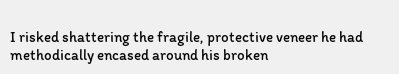I risked shattering the fragile, protective veneer he had methodically encased around his broken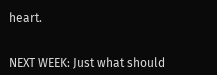heart.


NEXT WEEK: Just what should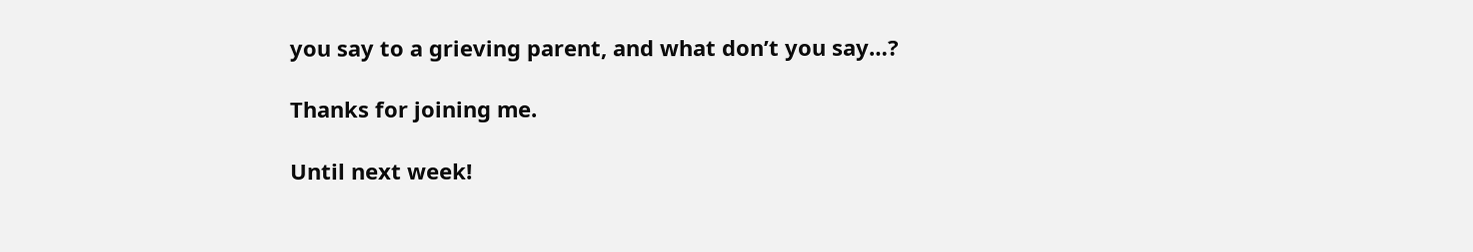you say to a grieving parent, and what don’t you say…?

Thanks for joining me.

Until next week!